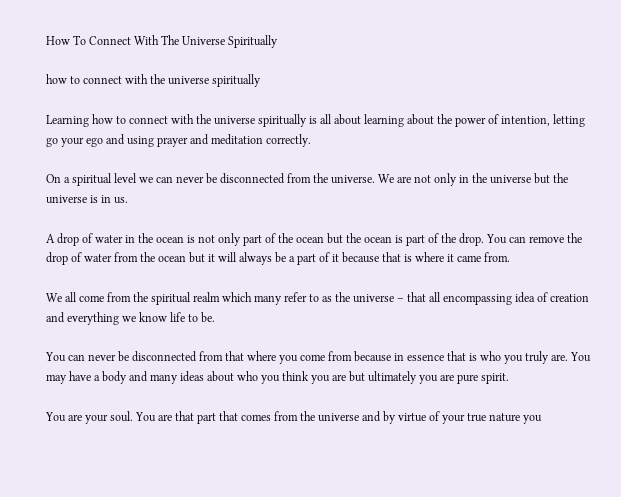How To Connect With The Universe Spiritually

how to connect with the universe spiritually

Learning how to connect with the universe spiritually is all about learning about the power of intention, letting go your ego and using prayer and meditation correctly.

On a spiritual level we can never be disconnected from the universe. We are not only in the universe but the universe is in us.

A drop of water in the ocean is not only part of the ocean but the ocean is part of the drop. You can remove the drop of water from the ocean but it will always be a part of it because that is where it came from.

We all come from the spiritual realm which many refer to as the universe – that all encompassing idea of creation and everything we know life to be.

You can never be disconnected from that where you come from because in essence that is who you truly are. You may have a body and many ideas about who you think you are but ultimately you are pure spirit.

You are your soul. You are that part that comes from the universe and by virtue of your true nature you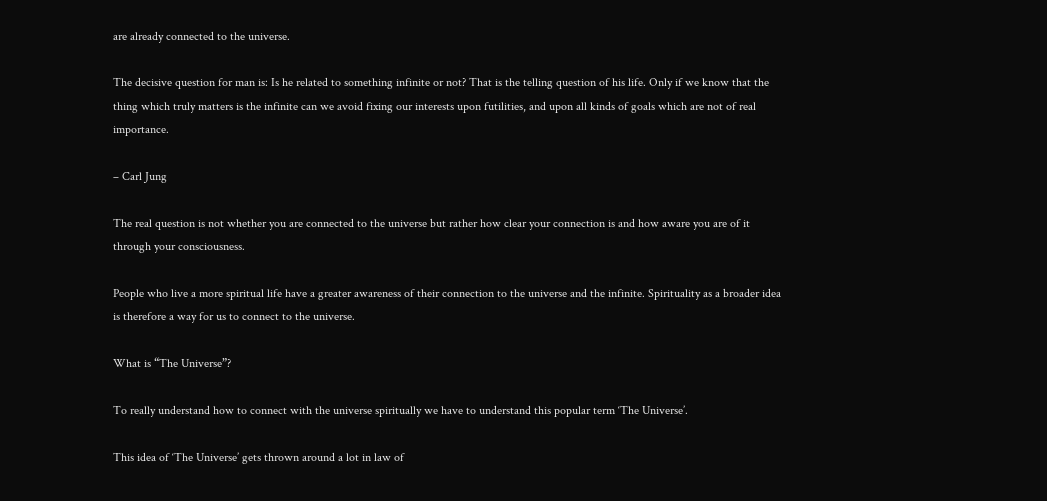are already connected to the universe.

The decisive question for man is: Is he related to something infinite or not? That is the telling question of his life. Only if we know that the thing which truly matters is the infinite can we avoid fixing our interests upon futilities, and upon all kinds of goals which are not of real importance.

– Carl Jung

The real question is not whether you are connected to the universe but rather how clear your connection is and how aware you are of it through your consciousness.

People who live a more spiritual life have a greater awareness of their connection to the universe and the infinite. Spirituality as a broader idea is therefore a way for us to connect to the universe.

What is “The Universe”?

To really understand how to connect with the universe spiritually we have to understand this popular term ‘The Universe’.

This idea of ‘The Universe’ gets thrown around a lot in law of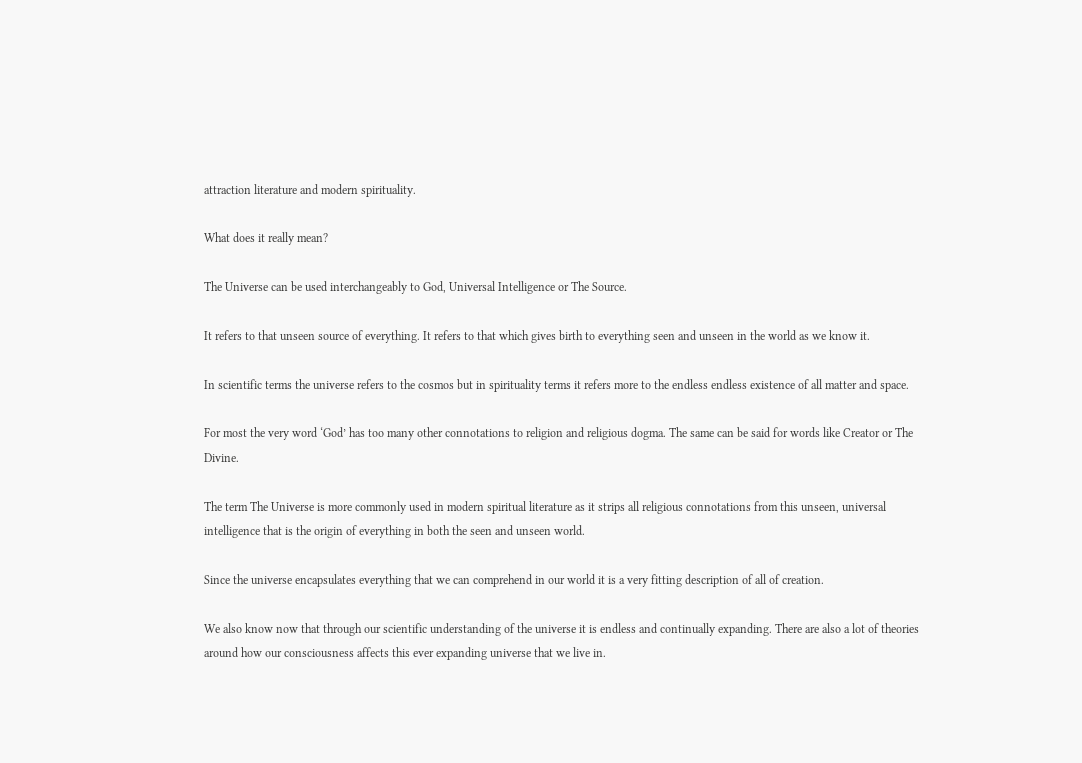attraction literature and modern spirituality.

What does it really mean?

The Universe can be used interchangeably to God, Universal Intelligence or The Source.

It refers to that unseen source of everything. It refers to that which gives birth to everything seen and unseen in the world as we know it.

In scientific terms the universe refers to the cosmos but in spirituality terms it refers more to the endless endless existence of all matter and space.

For most the very word ‘God’ has too many other connotations to religion and religious dogma. The same can be said for words like Creator or The Divine.

The term The Universe is more commonly used in modern spiritual literature as it strips all religious connotations from this unseen, universal intelligence that is the origin of everything in both the seen and unseen world.

Since the universe encapsulates everything that we can comprehend in our world it is a very fitting description of all of creation.

We also know now that through our scientific understanding of the universe it is endless and continually expanding. There are also a lot of theories around how our consciousness affects this ever expanding universe that we live in.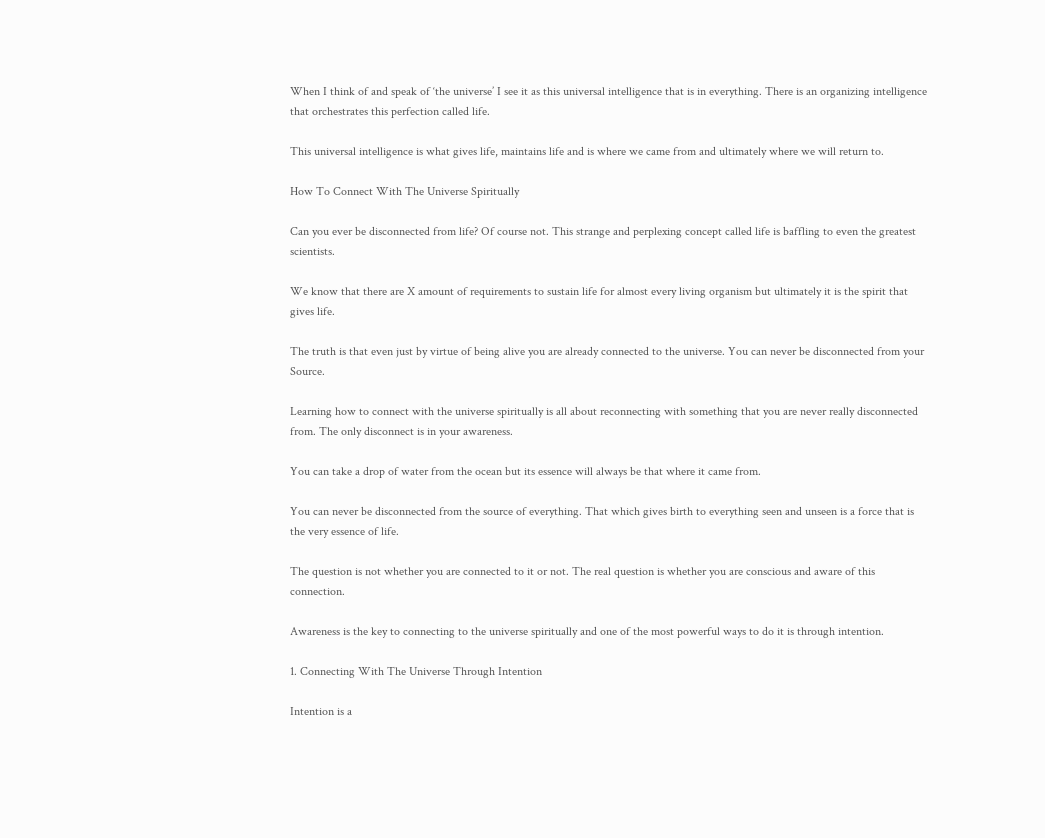When I think of and speak of ‘the universe’ I see it as this universal intelligence that is in everything. There is an organizing intelligence that orchestrates this perfection called life.

This universal intelligence is what gives life, maintains life and is where we came from and ultimately where we will return to.

How To Connect With The Universe Spiritually

Can you ever be disconnected from life? Of course not. This strange and perplexing concept called life is baffling to even the greatest scientists.

We know that there are X amount of requirements to sustain life for almost every living organism but ultimately it is the spirit that gives life.

The truth is that even just by virtue of being alive you are already connected to the universe. You can never be disconnected from your Source.

Learning how to connect with the universe spiritually is all about reconnecting with something that you are never really disconnected from. The only disconnect is in your awareness.

You can take a drop of water from the ocean but its essence will always be that where it came from.

You can never be disconnected from the source of everything. That which gives birth to everything seen and unseen is a force that is the very essence of life.

The question is not whether you are connected to it or not. The real question is whether you are conscious and aware of this connection.

Awareness is the key to connecting to the universe spiritually and one of the most powerful ways to do it is through intention.

1. Connecting With The Universe Through Intention

Intention is a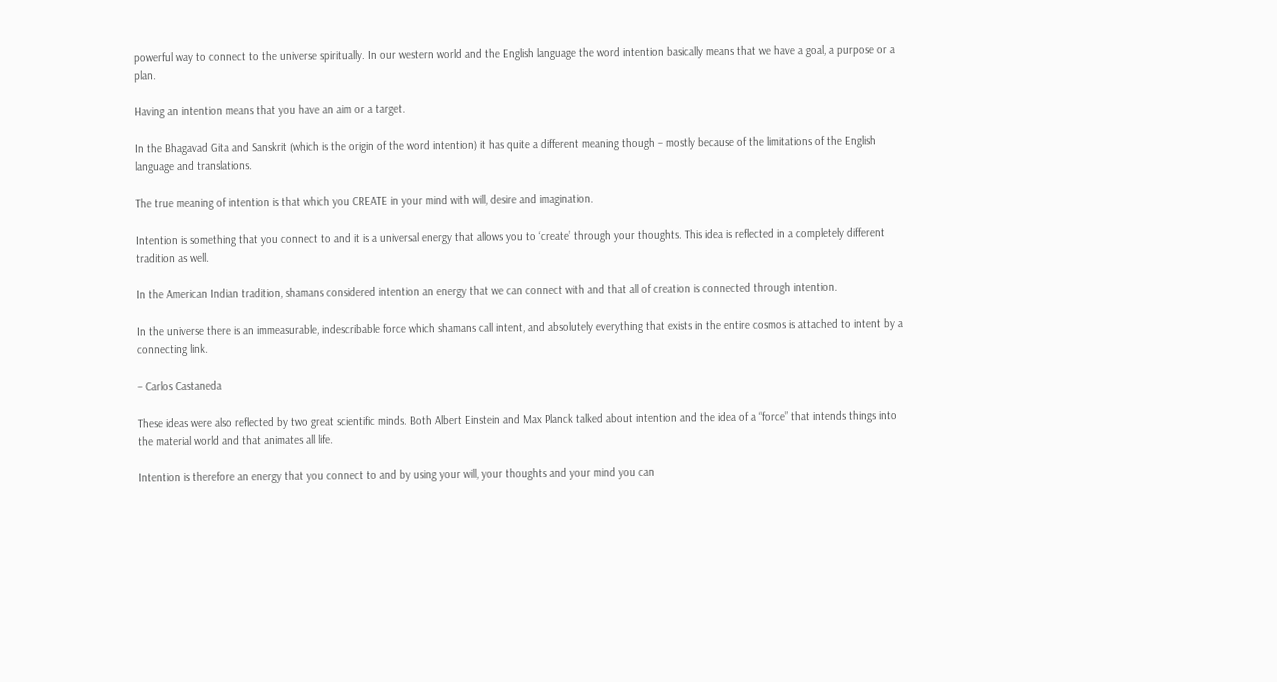powerful way to connect to the universe spiritually. In our western world and the English language the word intention basically means that we have a goal, a purpose or a plan.

Having an intention means that you have an aim or a target.

In the Bhagavad Gita and Sanskrit (which is the origin of the word intention) it has quite a different meaning though – mostly because of the limitations of the English language and translations.

The true meaning of intention is that which you CREATE in your mind with will, desire and imagination.

Intention is something that you connect to and it is a universal energy that allows you to ‘create’ through your thoughts. This idea is reflected in a completely different tradition as well.

In the American Indian tradition, shamans considered intention an energy that we can connect with and that all of creation is connected through intention.

In the universe there is an immeasurable, indescribable force which shamans call intent, and absolutely everything that exists in the entire cosmos is attached to intent by a connecting link.

– Carlos Castaneda

These ideas were also reflected by two great scientific minds. Both Albert Einstein and Max Planck talked about intention and the idea of a “force” that intends things into the material world and that animates all life.

Intention is therefore an energy that you connect to and by using your will, your thoughts and your mind you can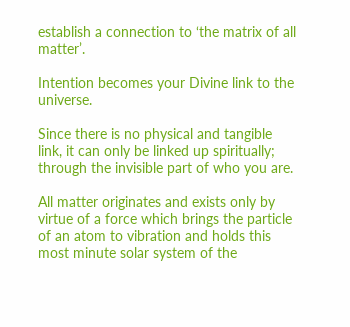establish a connection to ‘the matrix of all matter’.

Intention becomes your Divine link to the universe.

Since there is no physical and tangible link, it can only be linked up spiritually; through the invisible part of who you are.

All matter originates and exists only by virtue of a force which brings the particle of an atom to vibration and holds this most minute solar system of the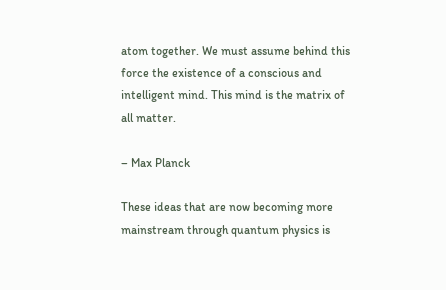atom together. We must assume behind this force the existence of a conscious and intelligent mind. This mind is the matrix of all matter.

– Max Planck

These ideas that are now becoming more mainstream through quantum physics is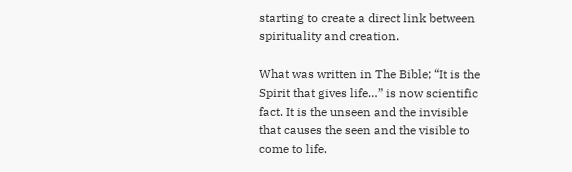starting to create a direct link between spirituality and creation.

What was written in The Bible; “It is the Spirit that gives life…” is now scientific fact. It is the unseen and the invisible that causes the seen and the visible to come to life.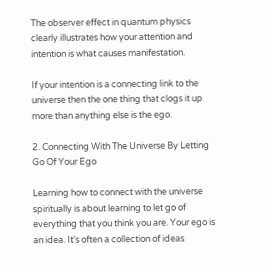The observer effect in quantum physics clearly illustrates how your attention and intention is what causes manifestation.

If your intention is a connecting link to the universe then the one thing that clogs it up more than anything else is the ego.

2. Connecting With The Universe By Letting Go Of Your Ego

Learning how to connect with the universe spiritually is about learning to let go of everything that you think you are. Your ego is an idea. It’s often a collection of ideas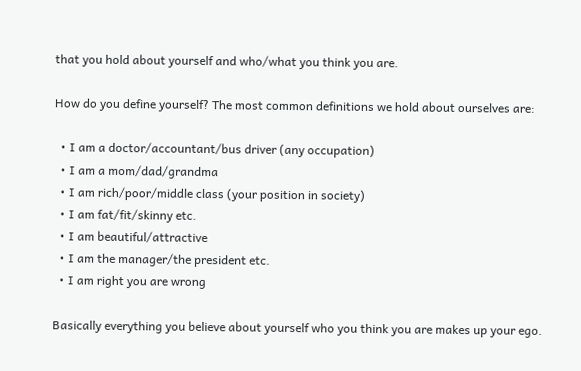that you hold about yourself and who/what you think you are.

How do you define yourself? The most common definitions we hold about ourselves are:

  • I am a doctor/accountant/bus driver (any occupation)
  • I am a mom/dad/grandma
  • I am rich/poor/middle class (your position in society)
  • I am fat/fit/skinny etc.
  • I am beautiful/attractive
  • I am the manager/the president etc.
  • I am right you are wrong

Basically everything you believe about yourself who you think you are makes up your ego.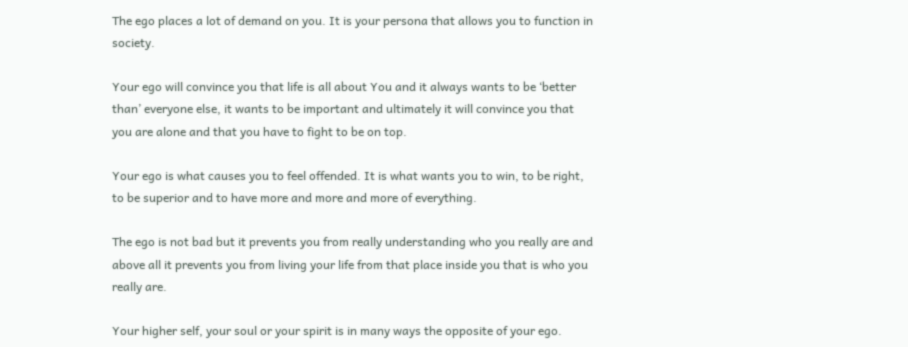The ego places a lot of demand on you. It is your persona that allows you to function in society.

Your ego will convince you that life is all about You and it always wants to be ‘better than’ everyone else, it wants to be important and ultimately it will convince you that you are alone and that you have to fight to be on top.

Your ego is what causes you to feel offended. It is what wants you to win, to be right, to be superior and to have more and more and more of everything.

The ego is not bad but it prevents you from really understanding who you really are and above all it prevents you from living your life from that place inside you that is who you really are.

Your higher self, your soul or your spirit is in many ways the opposite of your ego.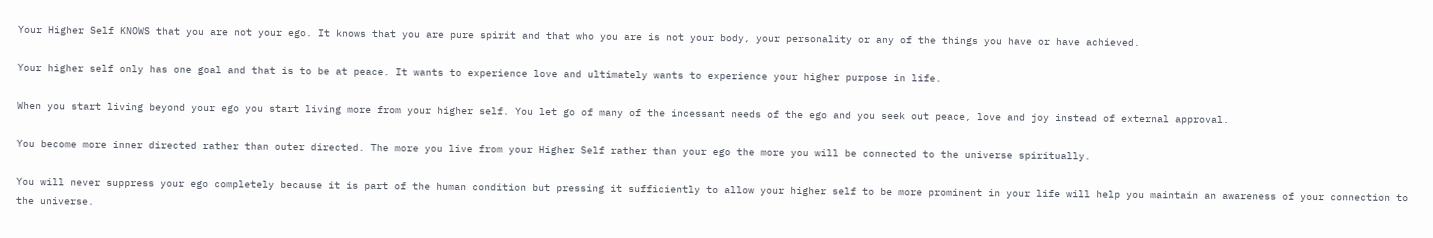Your Higher Self KNOWS that you are not your ego. It knows that you are pure spirit and that who you are is not your body, your personality or any of the things you have or have achieved.

Your higher self only has one goal and that is to be at peace. It wants to experience love and ultimately wants to experience your higher purpose in life.

When you start living beyond your ego you start living more from your higher self. You let go of many of the incessant needs of the ego and you seek out peace, love and joy instead of external approval.

You become more inner directed rather than outer directed. The more you live from your Higher Self rather than your ego the more you will be connected to the universe spiritually.

You will never suppress your ego completely because it is part of the human condition but pressing it sufficiently to allow your higher self to be more prominent in your life will help you maintain an awareness of your connection to the universe.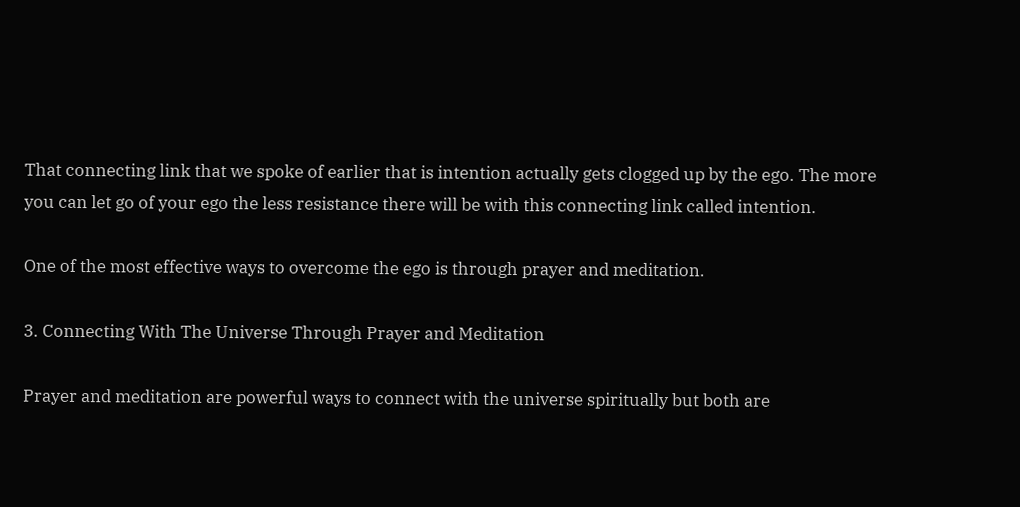That connecting link that we spoke of earlier that is intention actually gets clogged up by the ego. The more you can let go of your ego the less resistance there will be with this connecting link called intention.

One of the most effective ways to overcome the ego is through prayer and meditation.

3. Connecting With The Universe Through Prayer and Meditation

Prayer and meditation are powerful ways to connect with the universe spiritually but both are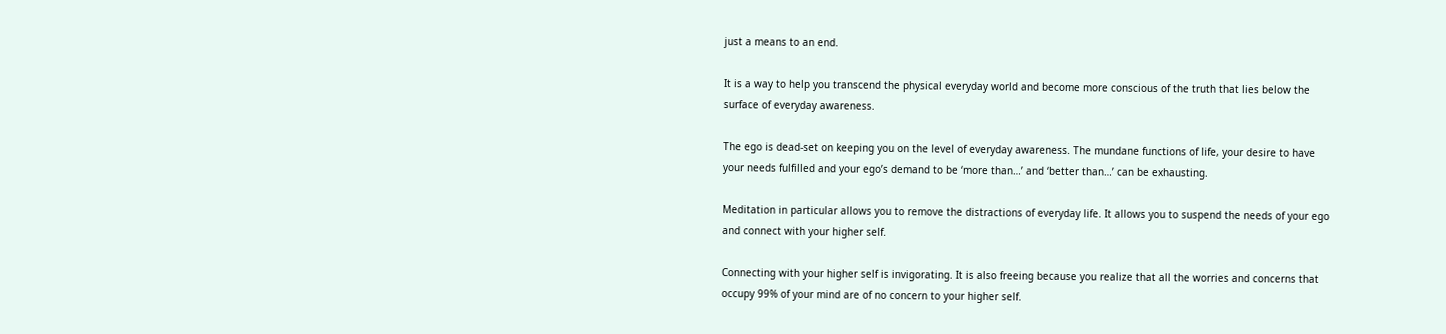just a means to an end.

It is a way to help you transcend the physical everyday world and become more conscious of the truth that lies below the surface of everyday awareness.

The ego is dead-set on keeping you on the level of everyday awareness. The mundane functions of life, your desire to have your needs fulfilled and your ego’s demand to be ‘more than…’ and ‘better than…’ can be exhausting.

Meditation in particular allows you to remove the distractions of everyday life. It allows you to suspend the needs of your ego and connect with your higher self.

Connecting with your higher self is invigorating. It is also freeing because you realize that all the worries and concerns that occupy 99% of your mind are of no concern to your higher self.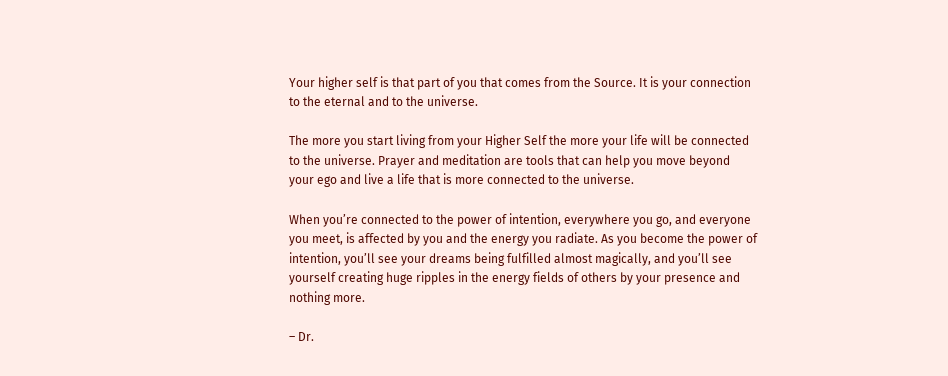Your higher self is that part of you that comes from the Source. It is your connection to the eternal and to the universe.

The more you start living from your Higher Self the more your life will be connected to the universe. Prayer and meditation are tools that can help you move beyond your ego and live a life that is more connected to the universe.

When you’re connected to the power of intention, everywhere you go, and everyone you meet, is affected by you and the energy you radiate. As you become the power of intention, you’ll see your dreams being fulfilled almost magically, and you’ll see yourself creating huge ripples in the energy fields of others by your presence and nothing more.

– Dr.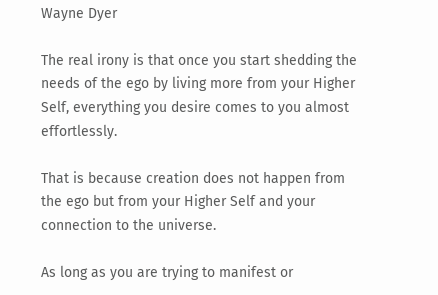Wayne Dyer

The real irony is that once you start shedding the needs of the ego by living more from your Higher Self, everything you desire comes to you almost effortlessly.

That is because creation does not happen from the ego but from your Higher Self and your connection to the universe.

As long as you are trying to manifest or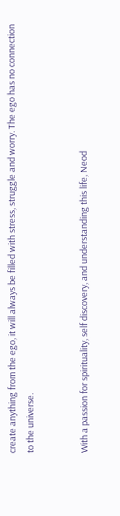create anything from the ego, it will always be filled with stress, struggle and worry. The ego has no connection to the universe.


With a passion for spirituality, self discovery, and understanding this life, Neod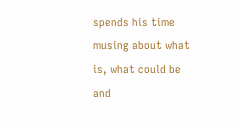spends his time musing about what is, what could be and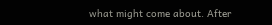what might come about. After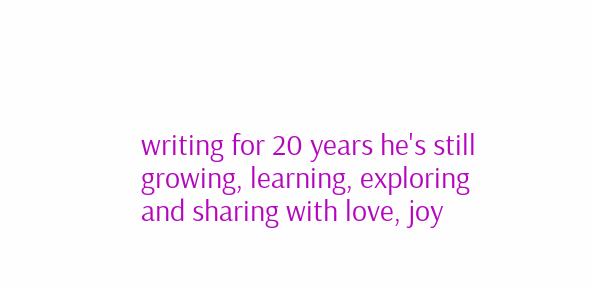writing for 20 years he's still growing, learning, exploring and sharing with love, joy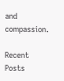and compassion.

Recent Posts